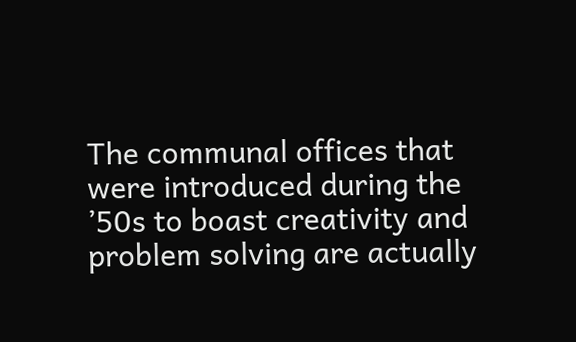The communal offices that were introduced during the ’50s to boast creativity and problem solving are actually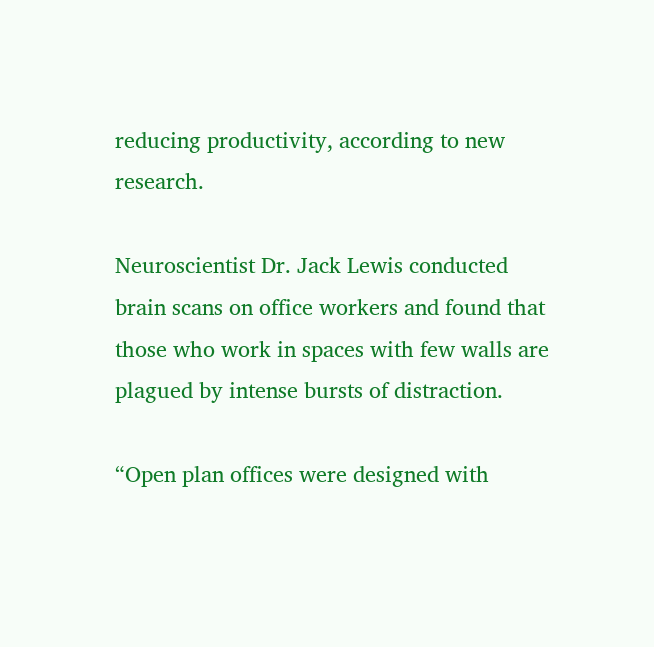reducing productivity, according to new research.

Neuroscientist Dr. Jack Lewis conducted brain scans on office workers and found that those who work in spaces with few walls are plagued by intense bursts of distraction.

“Open plan offices were designed with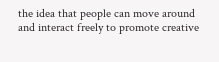the idea that people can move around and interact freely to promote creative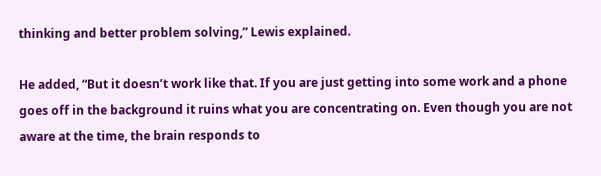thinking and better problem solving,” Lewis explained.

He added, “But it doesn’t work like that. If you are just getting into some work and a phone goes off in the background it ruins what you are concentrating on. Even though you are not aware at the time, the brain responds to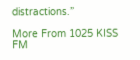distractions.”

More From 1025 KISS FM